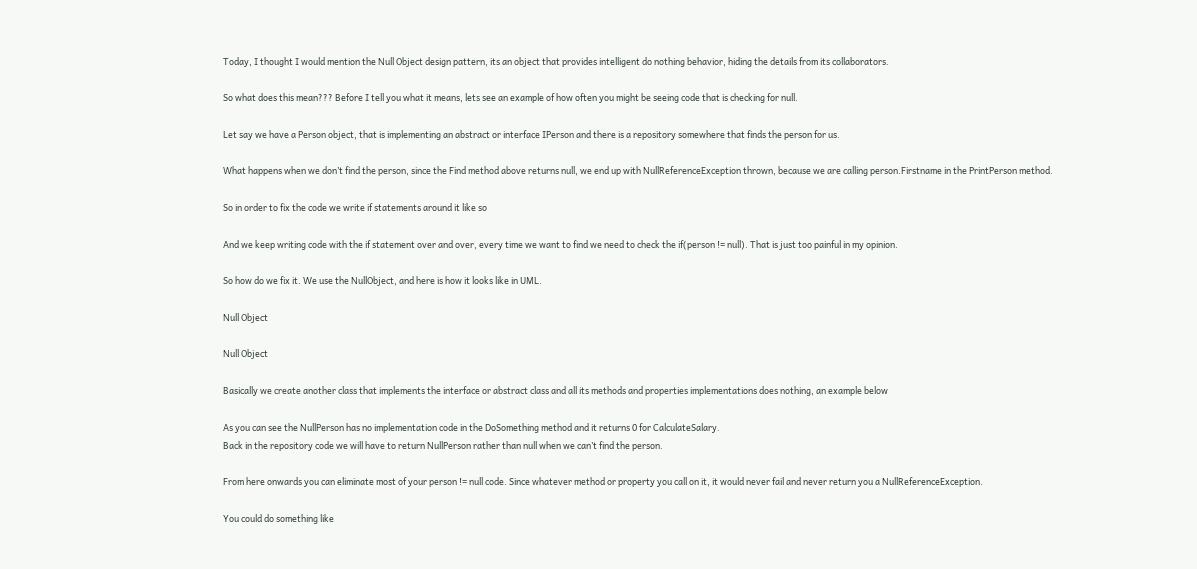Today, I thought I would mention the Null Object design pattern, its an object that provides intelligent do nothing behavior, hiding the details from its collaborators.

So what does this mean??? Before I tell you what it means, lets see an example of how often you might be seeing code that is checking for null.

Let say we have a Person object, that is implementing an abstract or interface IPerson and there is a repository somewhere that finds the person for us.

What happens when we don’t find the person, since the Find method above returns null, we end up with NullReferenceException thrown, because we are calling person.Firstname in the PrintPerson method.

So in order to fix the code we write if statements around it like so

And we keep writing code with the if statement over and over, every time we want to find we need to check the if(person != null). That is just too painful in my opinion.

So how do we fix it. We use the NullObject, and here is how it looks like in UML.

Null Object

Null Object

Basically we create another class that implements the interface or abstract class and all its methods and properties implementations does nothing, an example below

As you can see the NullPerson has no implementation code in the DoSomething method and it returns 0 for CalculateSalary.
Back in the repository code we will have to return NullPerson rather than null when we can’t find the person.

From here onwards you can eliminate most of your person != null code. Since whatever method or property you call on it, it would never fail and never return you a NullReferenceException.

You could do something like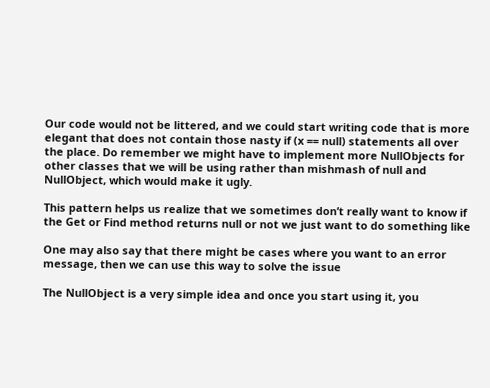Our code would not be littered, and we could start writing code that is more elegant that does not contain those nasty if (x == null) statements all over the place. Do remember we might have to implement more NullObjects for other classes that we will be using rather than mishmash of null and NullObject, which would make it ugly.

This pattern helps us realize that we sometimes don’t really want to know if the Get or Find method returns null or not we just want to do something like

One may also say that there might be cases where you want to an error message, then we can use this way to solve the issue

The NullObject is a very simple idea and once you start using it, you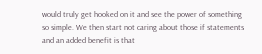would truly get hooked on it and see the power of something so simple. We then start not caring about those if statements and an added benefit is that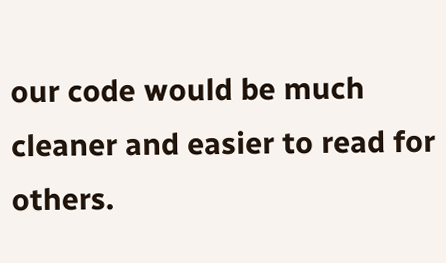our code would be much cleaner and easier to read for others.